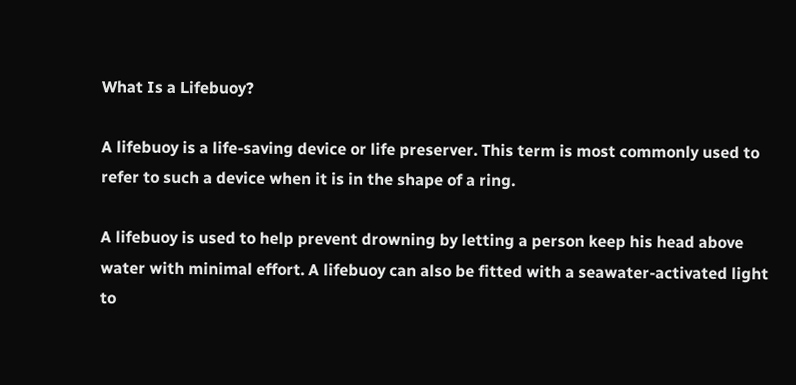What Is a Lifebuoy?

A lifebuoy is a life-saving device or life preserver. This term is most commonly used to refer to such a device when it is in the shape of a ring.

A lifebuoy is used to help prevent drowning by letting a person keep his head above water with minimal effort. A lifebuoy can also be fitted with a seawater-activated light to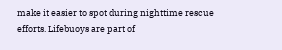make it easier to spot during nighttime rescue efforts. Lifebuoys are part of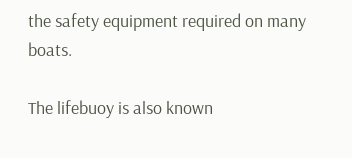the safety equipment required on many boats.

The lifebuoy is also known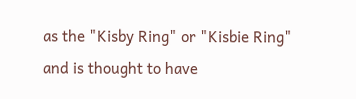as the "Kisby Ring" or "Kisbie Ring" and is thought to have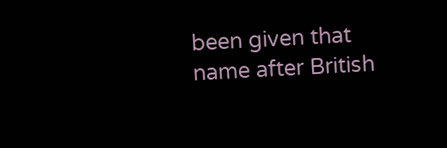been given that name after British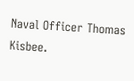Naval Officer Thomas Kisbee.